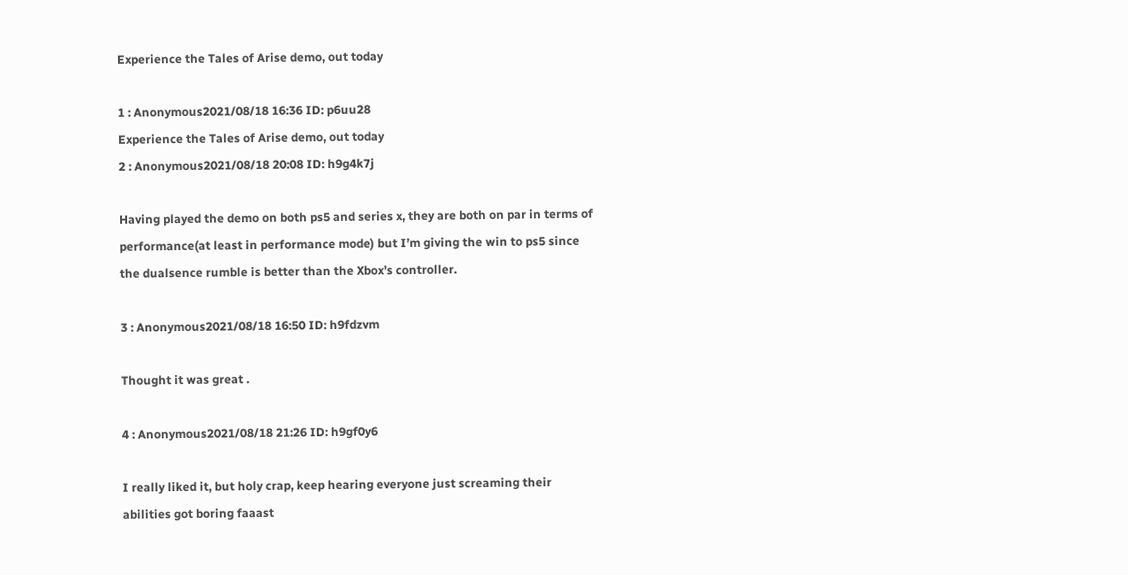Experience the Tales of Arise demo, out today

1 : Anonymous2021/08/18 16:36 ID: p6uu28
Experience the Tales of Arise demo, out today
2 : Anonymous2021/08/18 20:08 ID: h9g4k7j

Having played the demo on both ps5 and series x, they are both on par in terms of performance(at least in performance mode) but I’m giving the win to ps5 since the dualsence rumble is better than the Xbox’s controller.

3 : Anonymous2021/08/18 16:50 ID: h9fdzvm

Thought it was great .

4 : Anonymous2021/08/18 21:26 ID: h9gf0y6

I really liked it, but holy crap, keep hearing everyone just screaming their abilities got boring faaast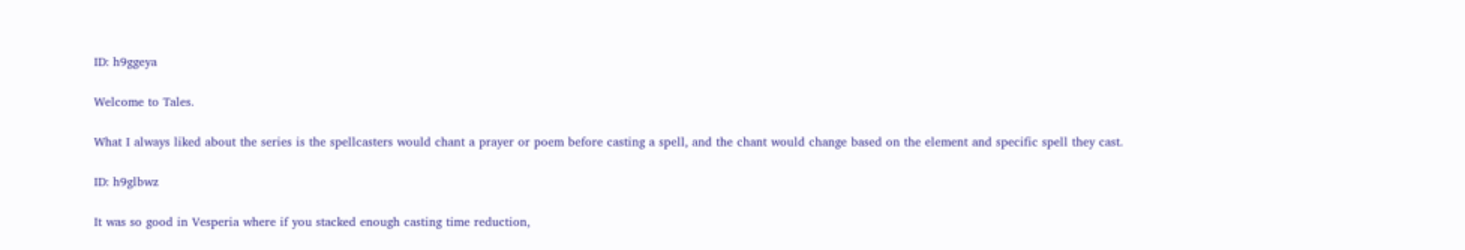ID: h9ggeya

Welcome to Tales.

What I always liked about the series is the spellcasters would chant a prayer or poem before casting a spell, and the chant would change based on the element and specific spell they cast.

ID: h9glbwz

It was so good in Vesperia where if you stacked enough casting time reduction,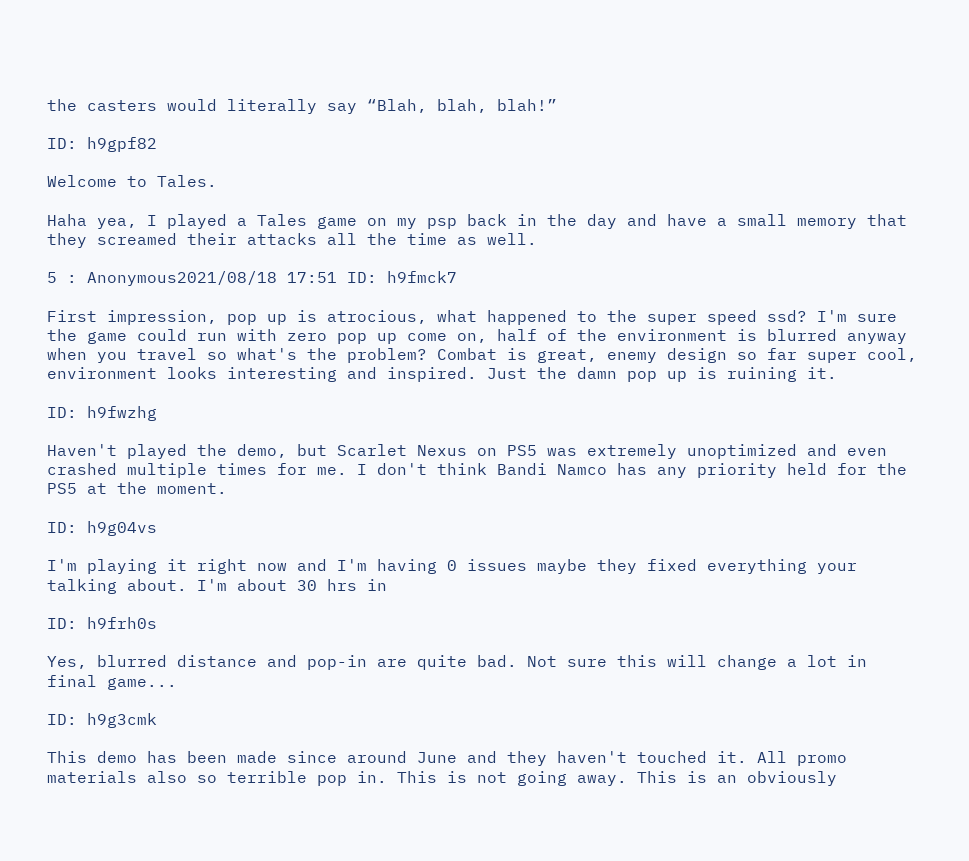the casters would literally say “Blah, blah, blah!”

ID: h9gpf82

Welcome to Tales.

Haha yea, I played a Tales game on my psp back in the day and have a small memory that they screamed their attacks all the time as well.

5 : Anonymous2021/08/18 17:51 ID: h9fmck7

First impression, pop up is atrocious, what happened to the super speed ssd? I'm sure the game could run with zero pop up come on, half of the environment is blurred anyway when you travel so what's the problem? Combat is great, enemy design so far super cool, environment looks interesting and inspired. Just the damn pop up is ruining it.

ID: h9fwzhg

Haven't played the demo, but Scarlet Nexus on PS5 was extremely unoptimized and even crashed multiple times for me. I don't think Bandi Namco has any priority held for the PS5 at the moment.

ID: h9g04vs

I'm playing it right now and I'm having 0 issues maybe they fixed everything your talking about. I'm about 30 hrs in

ID: h9frh0s

Yes, blurred distance and pop-in are quite bad. Not sure this will change a lot in final game...

ID: h9g3cmk

This demo has been made since around June and they haven't touched it. All promo materials also so terrible pop in. This is not going away. This is an obviously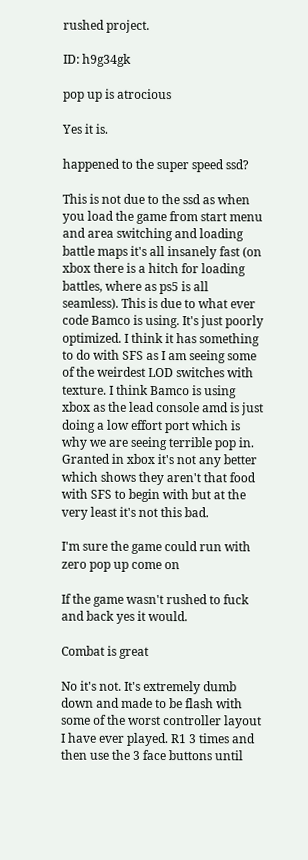rushed project.

ID: h9g34gk

pop up is atrocious

Yes it is.

happened to the super speed ssd?

This is not due to the ssd as when you load the game from start menu and area switching and loading battle maps it's all insanely fast (on xbox there is a hitch for loading battles, where as ps5 is all seamless). This is due to what ever code Bamco is using. It's just poorly optimized. I think it has something to do with SFS as I am seeing some of the weirdest LOD switches with texture. I think Bamco is using xbox as the lead console amd is just doing a low effort port which is why we are seeing terrible pop in. Granted in xbox it's not any better which shows they aren't that food with SFS to begin with but at the very least it's not this bad.

I'm sure the game could run with zero pop up come on

If the game wasn't rushed to fuck and back yes it would.

Combat is great

No it's not. It's extremely dumb down and made to be flash with some of the worst controller layout I have ever played. R1 3 times and then use the 3 face buttons until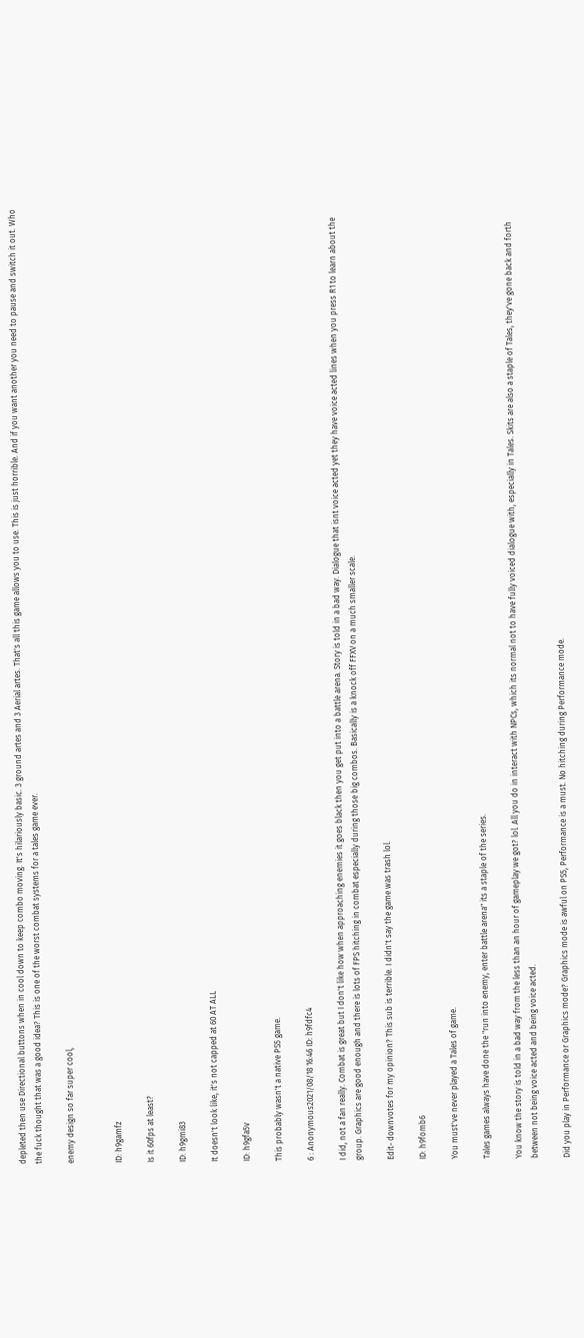depleted then use Directional buttons when in cool down to keep combo moving. It's hilariously basic. 3 ground artes and 3 Aerial artes. That's all this game allows you to use. This is just horrible. And if you want another you need to pause and switch it out. Who the fuck thought that was a good idea? This is one of the worst combat systems for a tales game ever.

enemy design so far super cool,


ID: h9gamfz

Is it 60fps at least?

ID: h9gmi83

It doesn't look like, it's not capped at 60 AT ALL

ID: h9gfa5v

This probably wasn't a native PS5 game.

6 : Anonymous2021/08/18 16:46 ID: h9fdfc4

I did, not a fan really. Combat is great but I don't like how when approaching enemies it goes black then you get put into a battle arena. Story is told in a bad way. Dialogue that isnt voice acted yet they have voice acted lines when you press R1 to learn about the group. Graphics are good enough and there is lots of FPS hitching in combat especially during those big combos. Basically is a knock off FFXV on a much smaller scale.

Edit- downvotes for my opinion? This sub is terrible. I didn't say the game was trash lol.

ID: h9fomb6

You must've never played a Tales of game.

Tales games always have done the "run into enemy, enter battle arena" its a staple of the series.

You know the story is told in a bad way from the less than an hour of gameplay we got? lol. All you do in interact with NPCs, which its normal not to have fully voiced dialogue with, especially in Tales. Skits are also a staple of Tales, they've gone back and forth between not being voice acted and being voice acted.

Did you play in Performance or Graphics mode? Graphics mode is awful on PS5, Performance is a must. No hitching during Performance mode.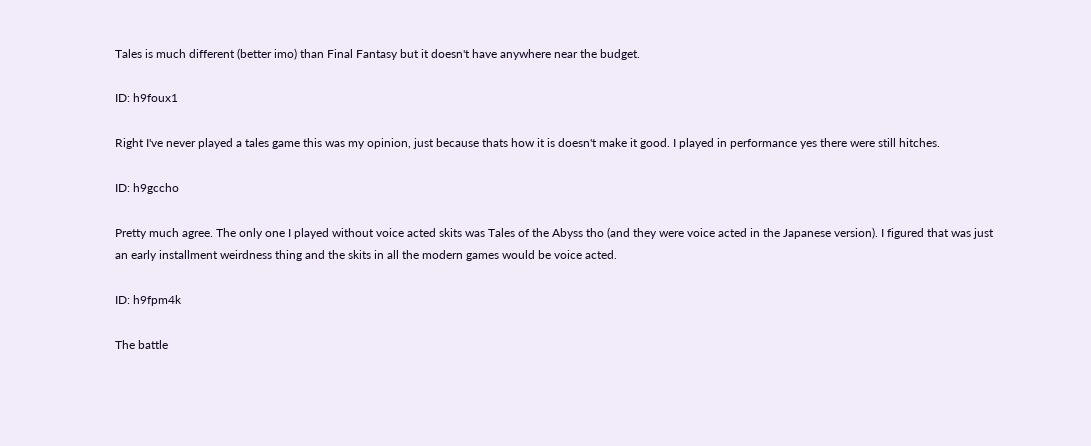Tales is much different (better imo) than Final Fantasy but it doesn't have anywhere near the budget.

ID: h9foux1

Right I've never played a tales game this was my opinion, just because thats how it is doesn't make it good. I played in performance yes there were still hitches.

ID: h9gccho

Pretty much agree. The only one I played without voice acted skits was Tales of the Abyss tho (and they were voice acted in the Japanese version). I figured that was just an early installment weirdness thing and the skits in all the modern games would be voice acted.

ID: h9fpm4k

The battle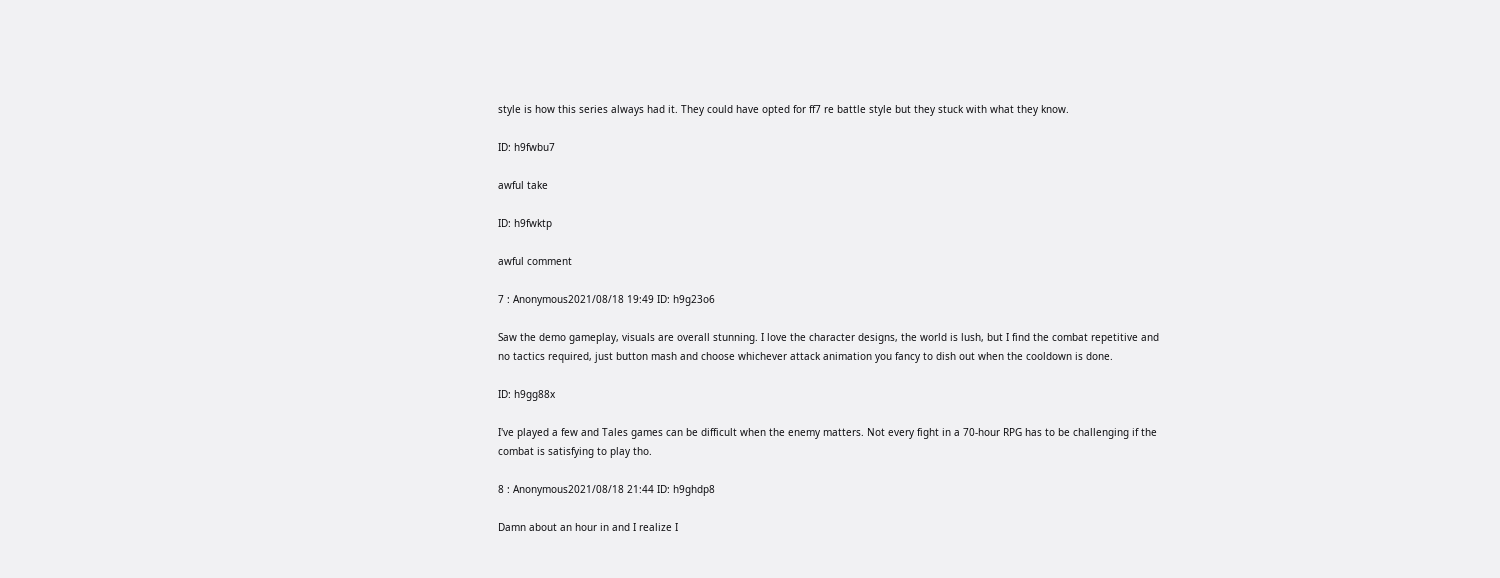style is how this series always had it. They could have opted for ff7 re battle style but they stuck with what they know.

ID: h9fwbu7

awful take

ID: h9fwktp

awful comment

7 : Anonymous2021/08/18 19:49 ID: h9g23o6

Saw the demo gameplay, visuals are overall stunning. I love the character designs, the world is lush, but I find the combat repetitive and no tactics required, just button mash and choose whichever attack animation you fancy to dish out when the cooldown is done.

ID: h9gg88x

I've played a few and Tales games can be difficult when the enemy matters. Not every fight in a 70-hour RPG has to be challenging if the combat is satisfying to play tho.

8 : Anonymous2021/08/18 21:44 ID: h9ghdp8

Damn about an hour in and I realize I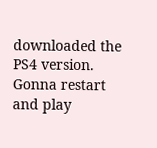downloaded the PS4 version. Gonna restart and play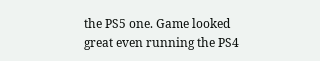the PS5 one. Game looked great even running the PS4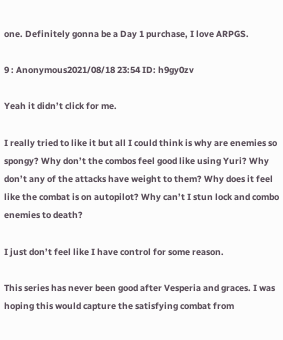one. Definitely gonna be a Day 1 purchase, I love ARPGS.

9 : Anonymous2021/08/18 23:54 ID: h9gy0zv

Yeah it didn’t click for me.

I really tried to like it but all I could think is why are enemies so spongy? Why don’t the combos feel good like using Yuri? Why don’t any of the attacks have weight to them? Why does it feel like the combat is on autopilot? Why can’t I stun lock and combo enemies to death?

I just don’t feel like I have control for some reason.

This series has never been good after Vesperia and graces. I was hoping this would capture the satisfying combat from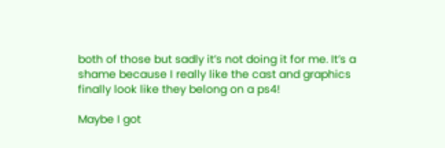both of those but sadly it’s not doing it for me. It’s a shame because I really like the cast and graphics finally look like they belong on a ps4!

Maybe I got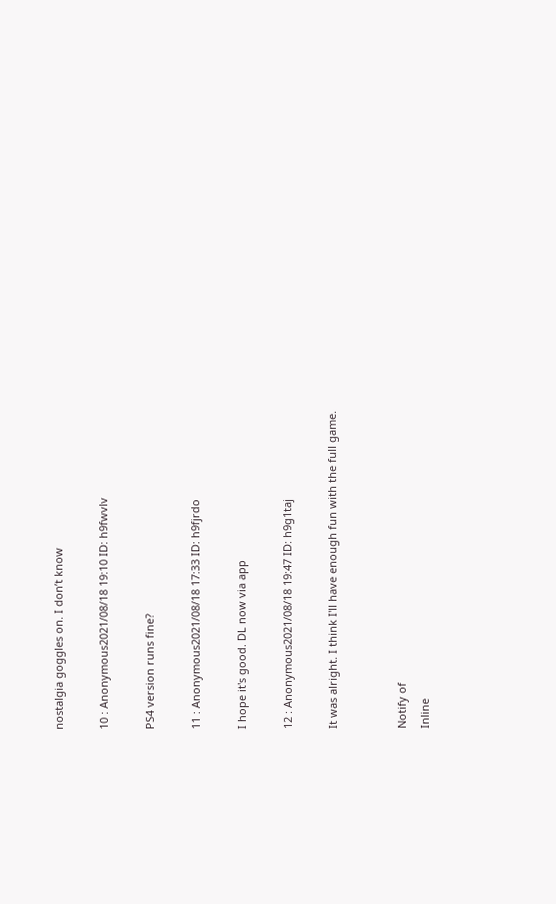nostalgia goggles on. I don’t know

10 : Anonymous2021/08/18 19:10 ID: h9fwvlv

PS4 version runs fine?

11 : Anonymous2021/08/18 17:33 ID: h9fjrdo

I hope it's good. DL now via app

12 : Anonymous2021/08/18 19:47 ID: h9g1taj

It was alright. I think I'll have enough fun with the full game.


Notify of
Inline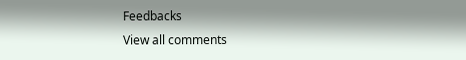Feedbacks
View all comments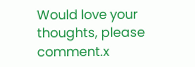Would love your thoughts, please comment.x